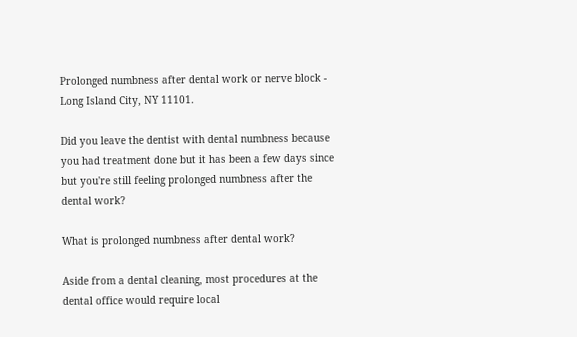Prolonged numbness after dental work or nerve block - Long Island City, NY 11101.

Did you leave the dentist with dental numbness because you had treatment done but it has been a few days since but you're still feeling prolonged numbness after the dental work?

What is prolonged numbness after dental work?

Aside from a dental cleaning, most procedures at the dental office would require local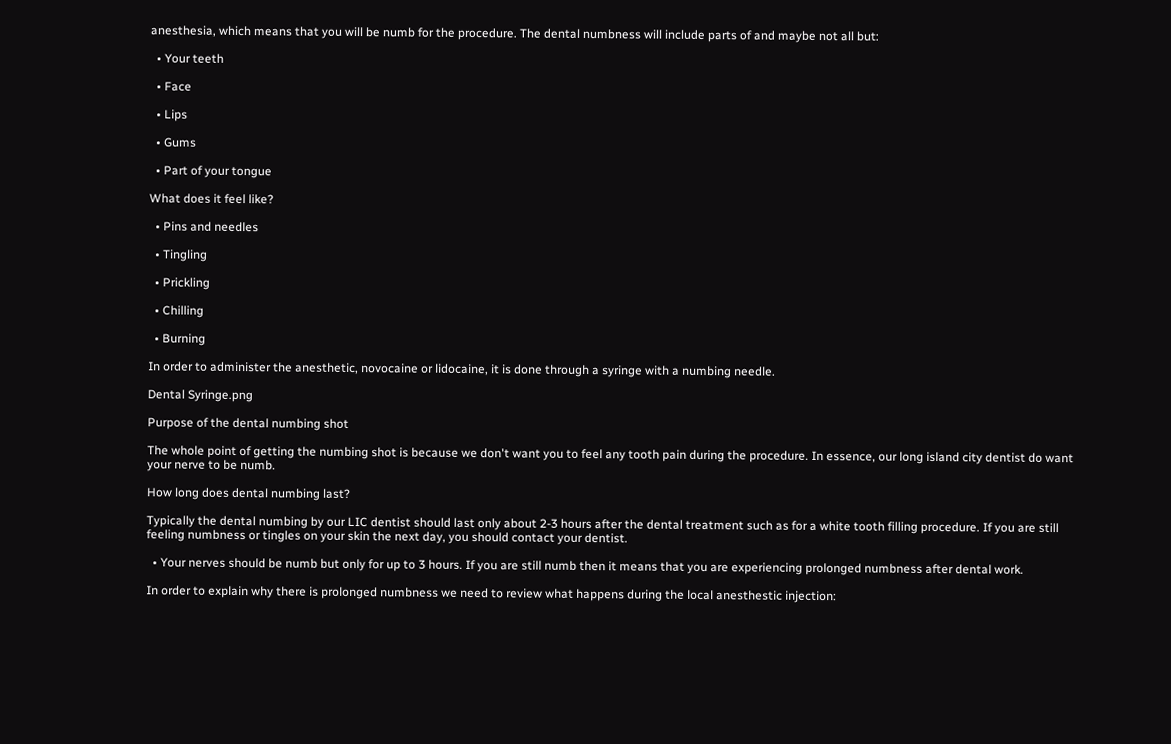anesthesia, which means that you will be numb for the procedure. The dental numbness will include parts of and maybe not all but:

  • Your teeth

  • Face

  • Lips

  • Gums

  • Part of your tongue

What does it feel like?

  • Pins and needles

  • Tingling

  • Prickling

  • Chilling

  • Burning

In order to administer the anesthetic, novocaine or lidocaine, it is done through a syringe with a numbing needle.

Dental Syringe.png

Purpose of the dental numbing shot

The whole point of getting the numbing shot is because we don't want you to feel any tooth pain during the procedure. In essence, our long island city dentist do want your nerve to be numb.

How long does dental numbing last?

Typically the dental numbing by our LIC dentist should last only about 2-3 hours after the dental treatment such as for a white tooth filling procedure. If you are still feeling numbness or tingles on your skin the next day, you should contact your dentist.

  • Your nerves should be numb but only for up to 3 hours. If you are still numb then it means that you are experiencing prolonged numbness after dental work.

In order to explain why there is prolonged numbness we need to review what happens during the local anesthestic injection: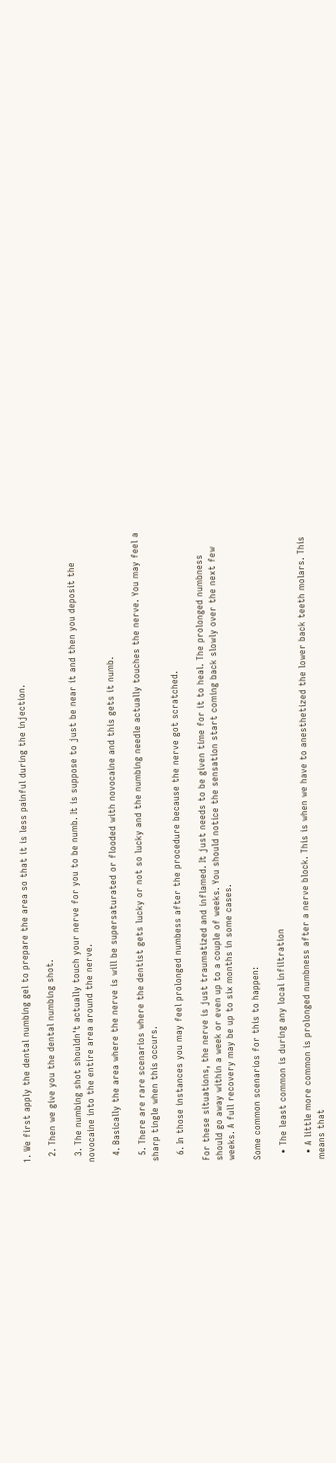1. We first apply the dental numbing gel to prepare the area so that it is less painful during the injection.

  2. Then we give you the dental numbing shot.

  3. The numbing shot shouldn't actually touch your nerve for you to be numb. It is suppose to just be near it and then you deposit the novocaine into the entire area around the nerve.

  4. Basically the area where the nerve is will be supersaturated or flooded with novocaine and this gets it numb.

  5. There are rare scenarios where the dentist gets lucky or not so lucky and the numbing needle actually touches the nerve. You may feel a sharp tingle when this occurs.

  6. In those instances you may feel prolonged numbess after the procedure because the nerve got scratched.

For these situations, the nerve is just traumatized and inflamed. It just needs to be given time for it to heal. The prolonged numbness should go away within a week or even up to a couple of weeks. You should notice the sensation start coming back slowly over the next few weeks. A full recovery may be up to six months in some cases.

Some common scenarios for this to happen:

  • The least common is during any local infiltration

  • A little more common is prolonged numbness after a nerve block. This is when we have to anesthetized the lower back teeth molars. This means that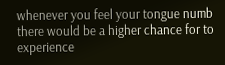whenever you feel your tongue numb there would be a higher chance for to experience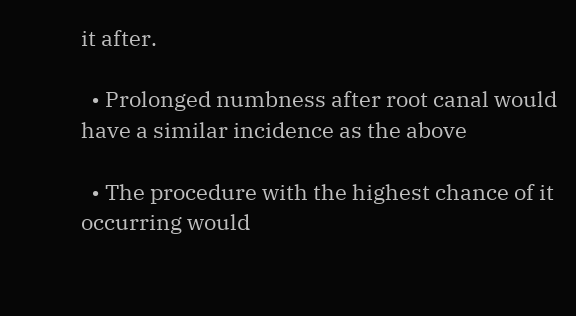it after.

  • Prolonged numbness after root canal would have a similar incidence as the above

  • The procedure with the highest chance of it occurring would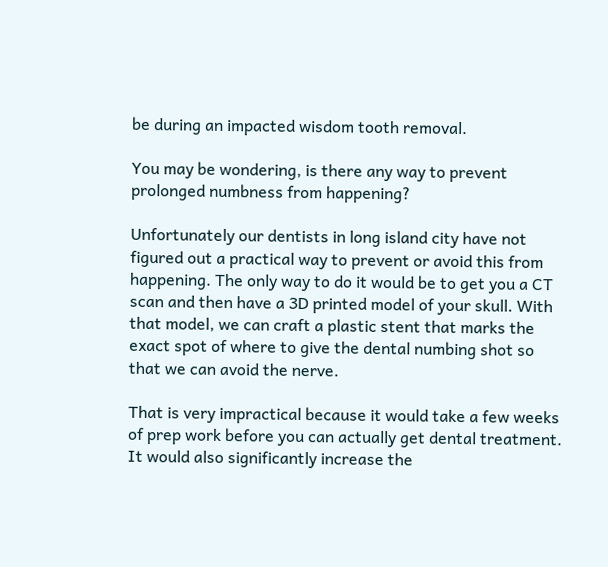be during an impacted wisdom tooth removal.

You may be wondering, is there any way to prevent prolonged numbness from happening?

Unfortunately our dentists in long island city have not figured out a practical way to prevent or avoid this from happening. The only way to do it would be to get you a CT scan and then have a 3D printed model of your skull. With that model, we can craft a plastic stent that marks the exact spot of where to give the dental numbing shot so that we can avoid the nerve.

That is very impractical because it would take a few weeks of prep work before you can actually get dental treatment. It would also significantly increase the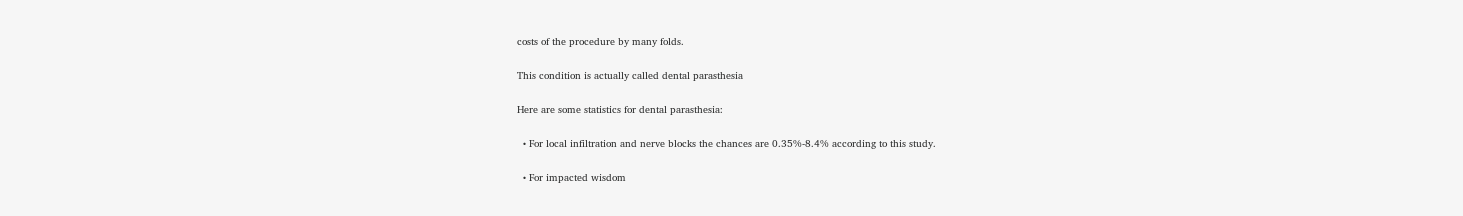costs of the procedure by many folds.

This condition is actually called dental parasthesia

Here are some statistics for dental parasthesia:

  • For local infiltration and nerve blocks the chances are 0.35%-8.4% according to this study.

  • For impacted wisdom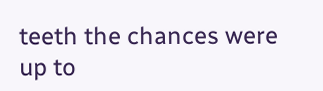teeth the chances were up to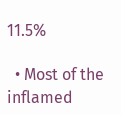11.5%

  • Most of the inflamed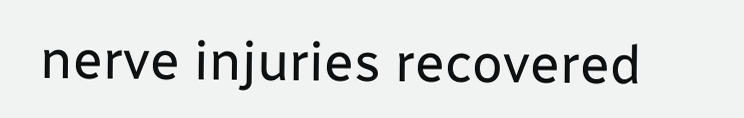nerve injuries recovered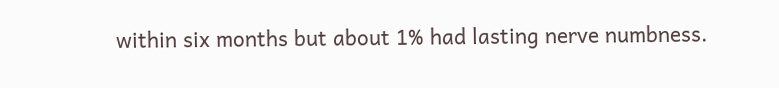within six months but about 1% had lasting nerve numbness.